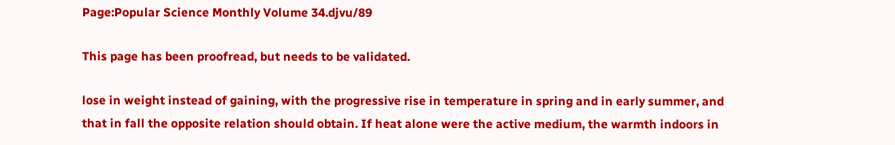Page:Popular Science Monthly Volume 34.djvu/89

This page has been proofread, but needs to be validated.

lose in weight instead of gaining, with the progressive rise in temperature in spring and in early summer, and that in fall the opposite relation should obtain. If heat alone were the active medium, the warmth indoors in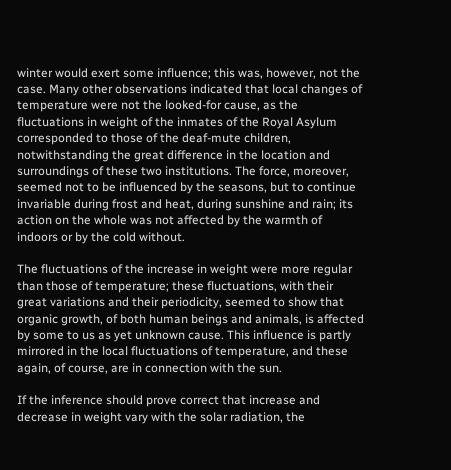winter would exert some influence; this was, however, not the case. Many other observations indicated that local changes of temperature were not the looked-for cause, as the fluctuations in weight of the inmates of the Royal Asylum corresponded to those of the deaf-mute children, notwithstanding the great difference in the location and surroundings of these two institutions. The force, moreover, seemed not to be influenced by the seasons, but to continue invariable during frost and heat, during sunshine and rain; its action on the whole was not affected by the warmth of indoors or by the cold without.

The fluctuations of the increase in weight were more regular than those of temperature; these fluctuations, with their great variations and their periodicity, seemed to show that organic growth, of both human beings and animals, is affected by some to us as yet unknown cause. This influence is partly mirrored in the local fluctuations of temperature, and these again, of course, are in connection with the sun.

If the inference should prove correct that increase and decrease in weight vary with the solar radiation, the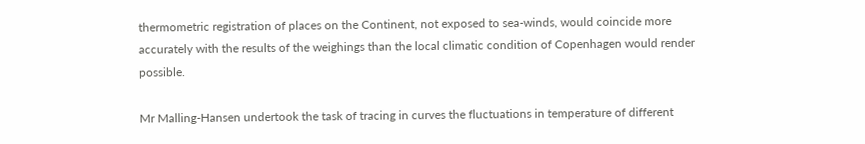thermometric registration of places on the Continent, not exposed to sea-winds, would coincide more accurately with the results of the weighings than the local climatic condition of Copenhagen would render possible.

Mr Malling-Hansen undertook the task of tracing in curves the fluctuations in temperature of different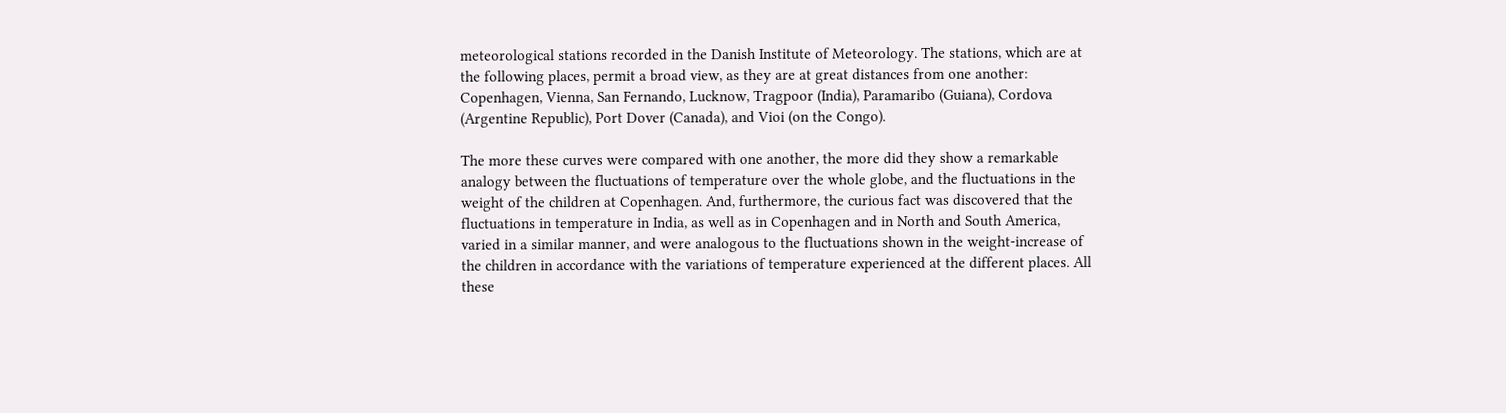meteorological stations recorded in the Danish Institute of Meteorology. The stations, which are at the following places, permit a broad view, as they are at great distances from one another: Copenhagen, Vienna, San Fernando, Lucknow, Tragpoor (India), Paramaribo (Guiana), Cordova (Argentine Republic), Port Dover (Canada), and Vioi (on the Congo).

The more these curves were compared with one another, the more did they show a remarkable analogy between the fluctuations of temperature over the whole globe, and the fluctuations in the weight of the children at Copenhagen. And, furthermore, the curious fact was discovered that the fluctuations in temperature in India, as well as in Copenhagen and in North and South America, varied in a similar manner, and were analogous to the fluctuations shown in the weight-increase of the children in accordance with the variations of temperature experienced at the different places. All these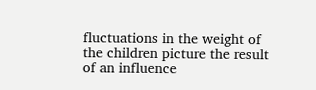fluctuations in the weight of the children picture the result of an influence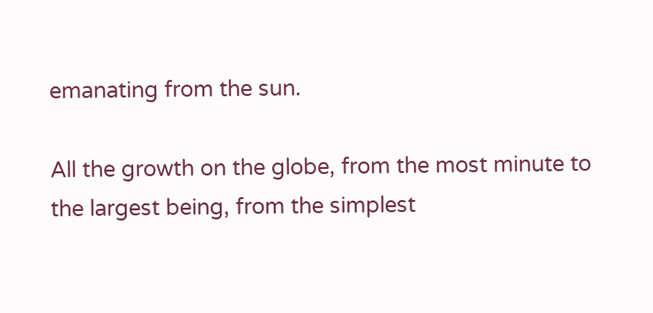emanating from the sun.

All the growth on the globe, from the most minute to the largest being, from the simplest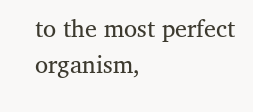to the most perfect organism,